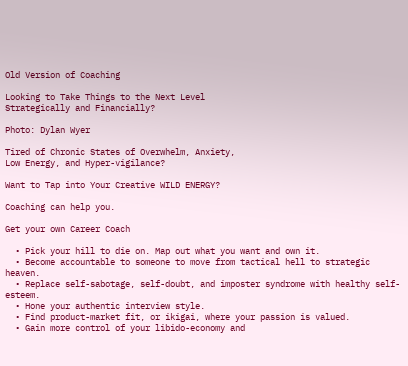Old Version of Coaching

Looking to Take Things to the Next Level
Strategically and Financially?

Photo: Dylan Wyer

Tired of Chronic States of Overwhelm, Anxiety,
Low Energy, and Hyper-vigilance?

Want to Tap into Your Creative WILD ENERGY?

Coaching can help you.

Get your own Career Coach

  • Pick your hill to die on. Map out what you want and own it.
  • Become accountable to someone to move from tactical hell to strategic heaven.
  • Replace self-sabotage, self-doubt, and imposter syndrome with healthy self-esteem.
  • Hone your authentic interview style.
  • Find product-market fit, or ikigai, where your passion is valued.
  • Gain more control of your libido-economy and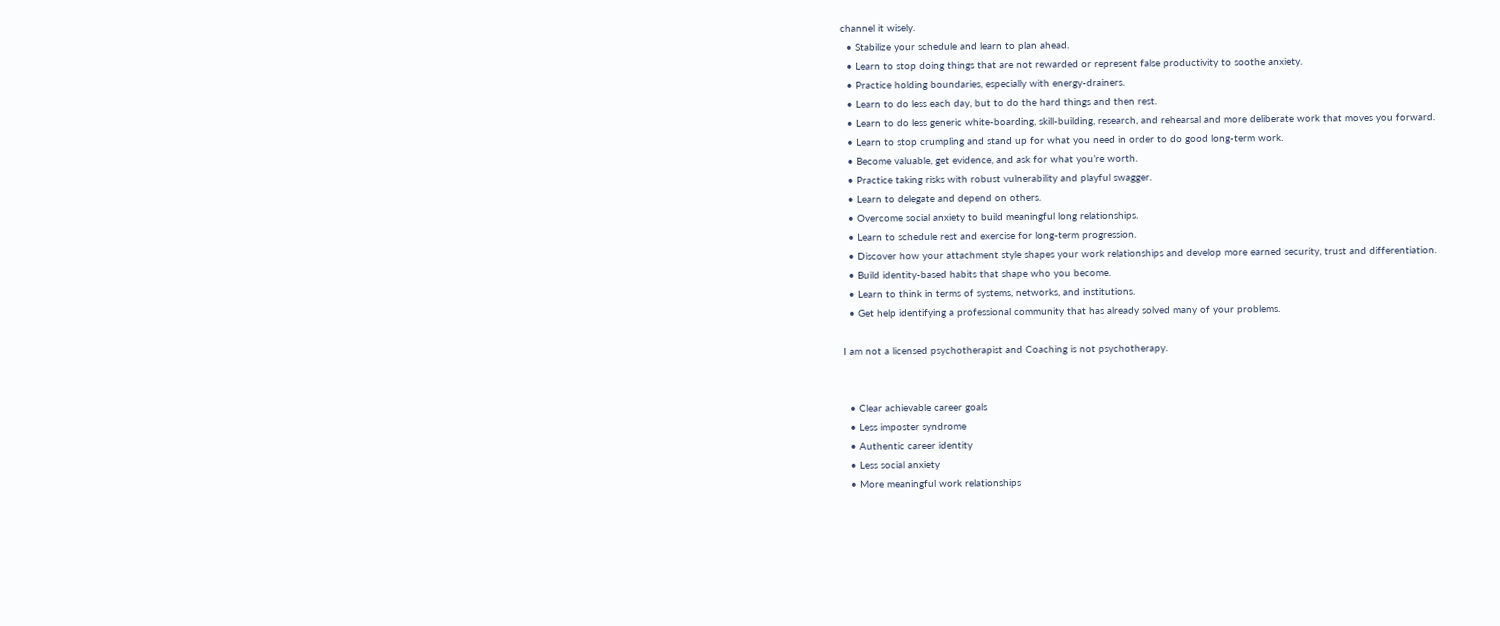channel it wisely.
  • Stabilize your schedule and learn to plan ahead.
  • Learn to stop doing things that are not rewarded or represent false productivity to soothe anxiety.
  • Practice holding boundaries, especially with energy-drainers.
  • Learn to do less each day, but to do the hard things and then rest.
  • Learn to do less generic white-boarding, skill-building, research, and rehearsal and more deliberate work that moves you forward.
  • Learn to stop crumpling and stand up for what you need in order to do good long-term work.
  • Become valuable, get evidence, and ask for what you’re worth.
  • Practice taking risks with robust vulnerability and playful swagger.
  • Learn to delegate and depend on others.
  • Overcome social anxiety to build meaningful long relationships.
  • Learn to schedule rest and exercise for long-term progression.
  • Discover how your attachment style shapes your work relationships and develop more earned security, trust and differentiation.
  • Build identity-based habits that shape who you become.
  • Learn to think in terms of systems, networks, and institutions.
  • Get help identifying a professional community that has already solved many of your problems.

I am not a licensed psychotherapist and Coaching is not psychotherapy.


  • Clear achievable career goals
  • Less imposter syndrome
  • Authentic career identity
  • Less social anxiety
  • More meaningful work relationships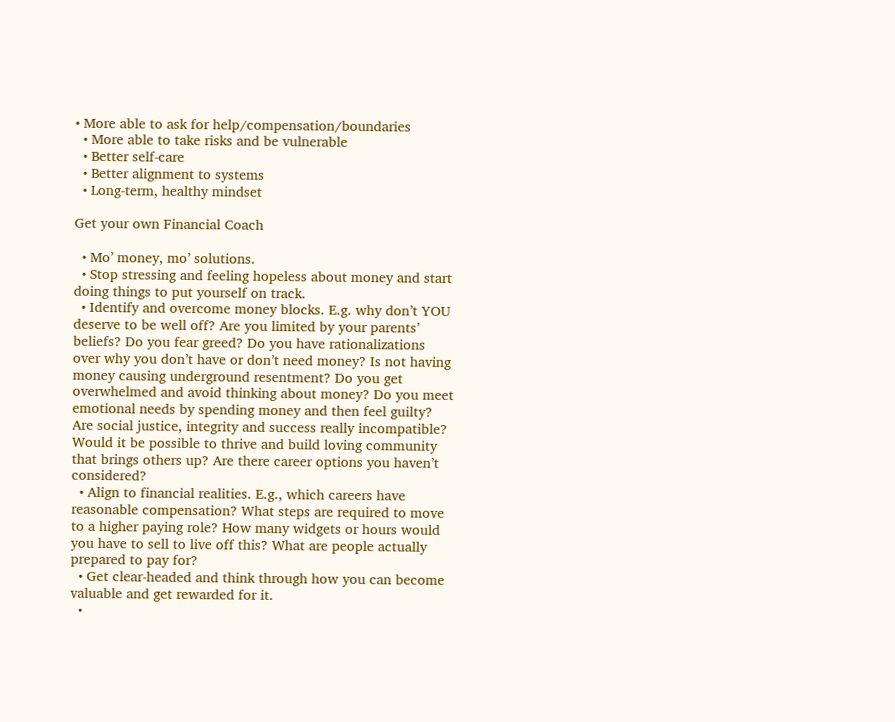• More able to ask for help/compensation/boundaries
  • More able to take risks and be vulnerable
  • Better self-care
  • Better alignment to systems
  • Long-term, healthy mindset

Get your own Financial Coach

  • Mo’ money, mo’ solutions.
  • Stop stressing and feeling hopeless about money and start doing things to put yourself on track.
  • Identify and overcome money blocks. E.g. why don’t YOU deserve to be well off? Are you limited by your parents’ beliefs? Do you fear greed? Do you have rationalizations over why you don’t have or don’t need money? Is not having money causing underground resentment? Do you get overwhelmed and avoid thinking about money? Do you meet emotional needs by spending money and then feel guilty? Are social justice, integrity and success really incompatible? Would it be possible to thrive and build loving community that brings others up? Are there career options you haven’t considered?
  • Align to financial realities. E.g., which careers have reasonable compensation? What steps are required to move to a higher paying role? How many widgets or hours would you have to sell to live off this? What are people actually prepared to pay for?
  • Get clear-headed and think through how you can become valuable and get rewarded for it.
  •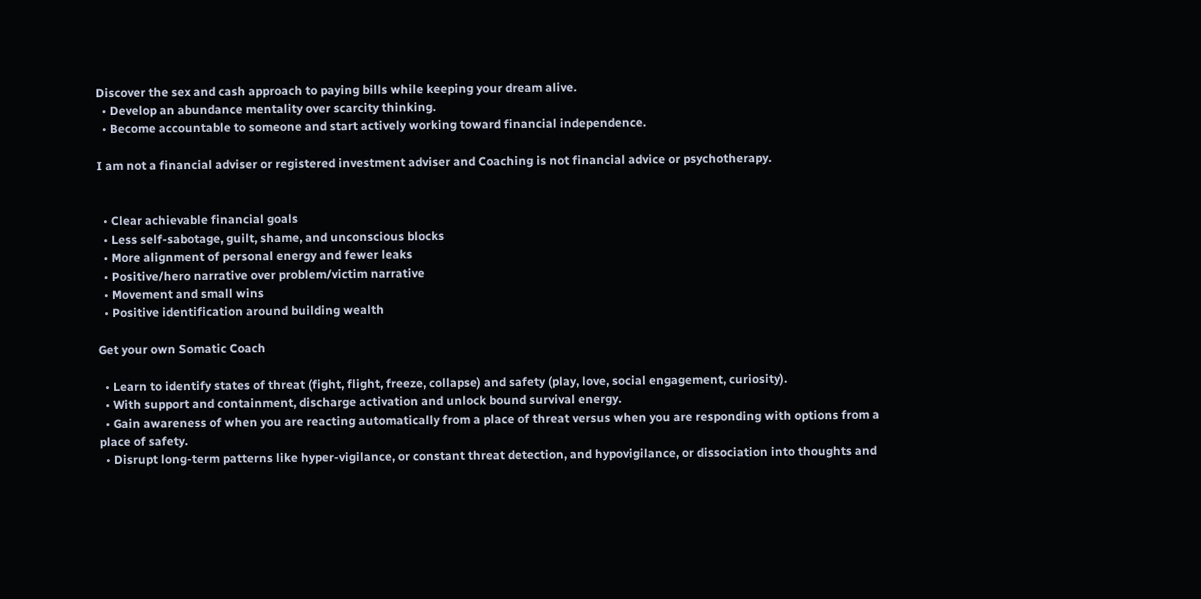Discover the sex and cash approach to paying bills while keeping your dream alive.
  • Develop an abundance mentality over scarcity thinking.
  • Become accountable to someone and start actively working toward financial independence.

I am not a financial adviser or registered investment adviser and Coaching is not financial advice or psychotherapy.


  • Clear achievable financial goals
  • Less self-sabotage, guilt, shame, and unconscious blocks
  • More alignment of personal energy and fewer leaks
  • Positive/hero narrative over problem/victim narrative
  • Movement and small wins
  • Positive identification around building wealth

Get your own Somatic Coach

  • Learn to identify states of threat (fight, flight, freeze, collapse) and safety (play, love, social engagement, curiosity).
  • With support and containment, discharge activation and unlock bound survival energy.
  • Gain awareness of when you are reacting automatically from a place of threat versus when you are responding with options from a place of safety.
  • Disrupt long-term patterns like hyper-vigilance, or constant threat detection, and hypovigilance, or dissociation into thoughts and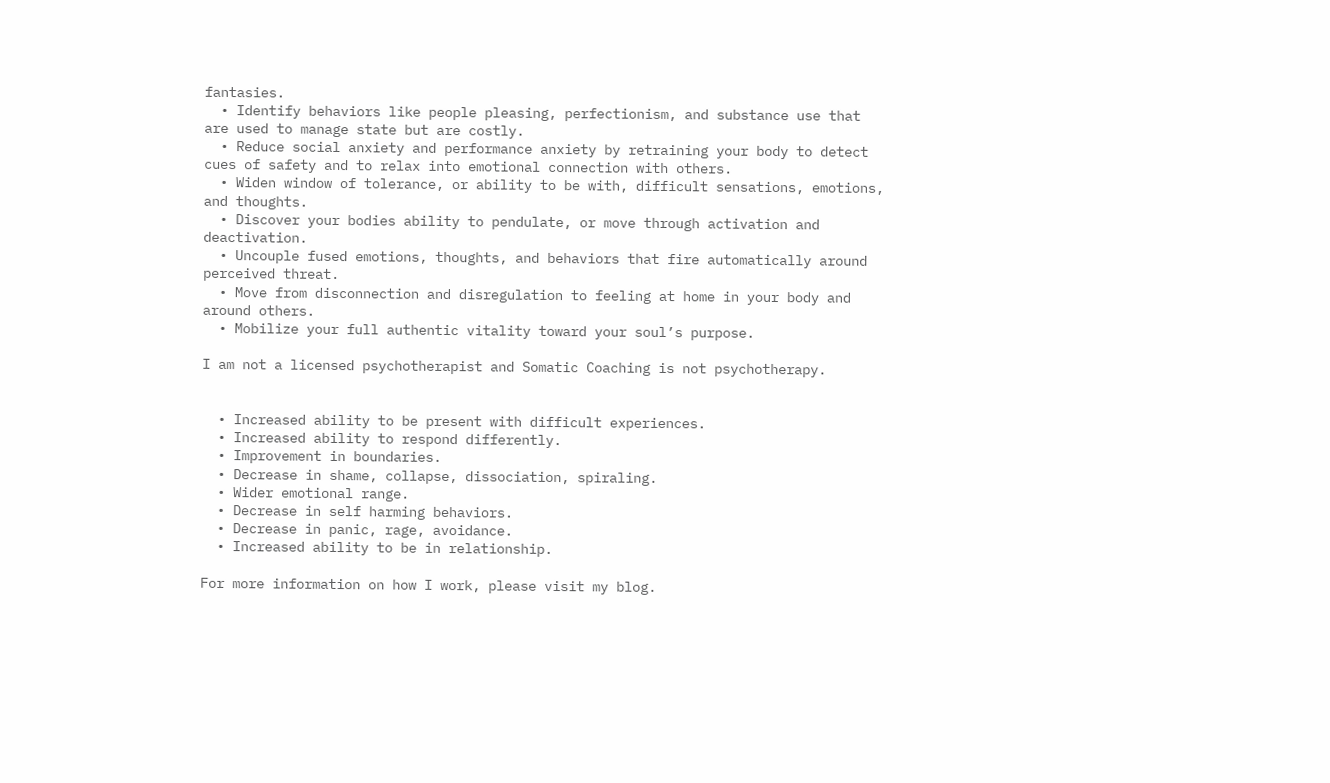fantasies.
  • Identify behaviors like people pleasing, perfectionism, and substance use that are used to manage state but are costly.
  • Reduce social anxiety and performance anxiety by retraining your body to detect cues of safety and to relax into emotional connection with others.
  • Widen window of tolerance, or ability to be with, difficult sensations, emotions, and thoughts.
  • Discover your bodies ability to pendulate, or move through activation and deactivation.
  • Uncouple fused emotions, thoughts, and behaviors that fire automatically around perceived threat.
  • Move from disconnection and disregulation to feeling at home in your body and around others.
  • Mobilize your full authentic vitality toward your soul’s purpose.

I am not a licensed psychotherapist and Somatic Coaching is not psychotherapy.


  • Increased ability to be present with difficult experiences.
  • Increased ability to respond differently.
  • Improvement in boundaries.
  • Decrease in shame, collapse, dissociation, spiraling.
  • Wider emotional range.
  • Decrease in self harming behaviors.
  • Decrease in panic, rage, avoidance.
  • Increased ability to be in relationship.

For more information on how I work, please visit my blog.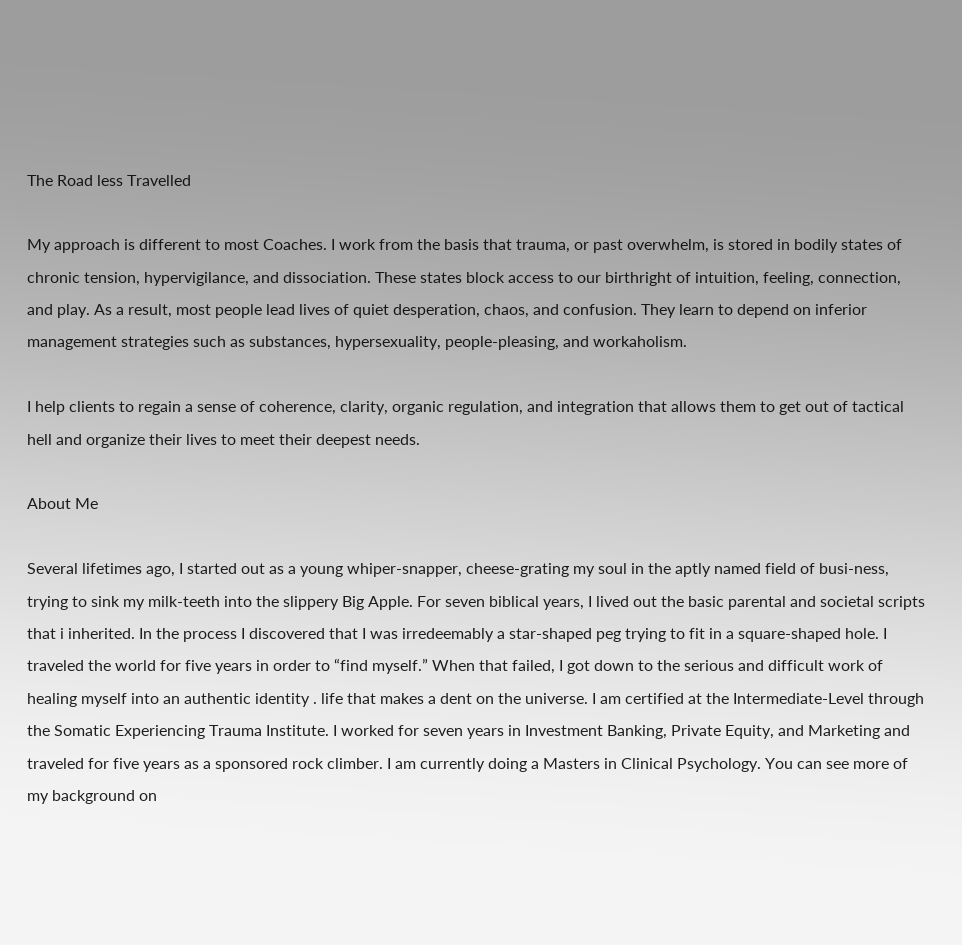The Road less Travelled

My approach is different to most Coaches. I work from the basis that trauma, or past overwhelm, is stored in bodily states of chronic tension, hypervigilance, and dissociation. These states block access to our birthright of intuition, feeling, connection, and play. As a result, most people lead lives of quiet desperation, chaos, and confusion. They learn to depend on inferior management strategies such as substances, hypersexuality, people-pleasing, and workaholism.

I help clients to regain a sense of coherence, clarity, organic regulation, and integration that allows them to get out of tactical hell and organize their lives to meet their deepest needs.

About Me

Several lifetimes ago, I started out as a young whiper-snapper, cheese-grating my soul in the aptly named field of busi-ness, trying to sink my milk-teeth into the slippery Big Apple. For seven biblical years, I lived out the basic parental and societal scripts that i inherited. In the process I discovered that I was irredeemably a star-shaped peg trying to fit in a square-shaped hole. I traveled the world for five years in order to “find myself.” When that failed, I got down to the serious and difficult work of healing myself into an authentic identity . life that makes a dent on the universe. I am certified at the Intermediate-Level through the Somatic Experiencing Trauma Institute. I worked for seven years in Investment Banking, Private Equity, and Marketing and traveled for five years as a sponsored rock climber. I am currently doing a Masters in Clinical Psychology. You can see more of my background on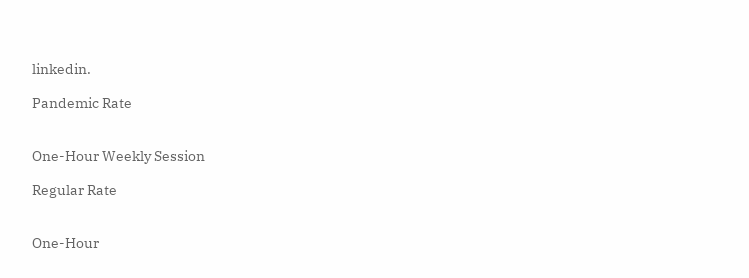linkedin.

Pandemic Rate


One-Hour Weekly Session

Regular Rate


One-Hour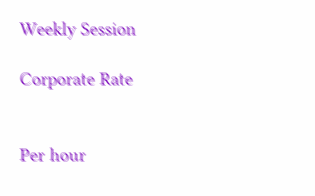Weekly Session

Corporate Rate


Per hour